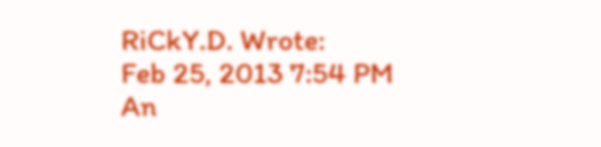RiCkY.D. Wrote:
Feb 25, 2013 7:54 PM
An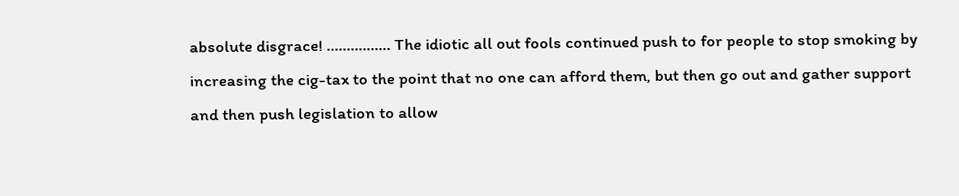absolute disgrace! ................ The idiotic all out fools continued push to for people to stop smoking by increasing the cig-tax to the point that no one can afford them, but then go out and gather support and then push legislation to allow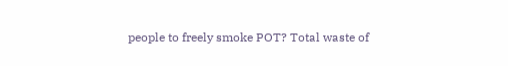people to freely smoke POT? Total waste of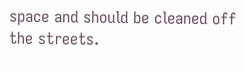space and should be cleaned off the streets.